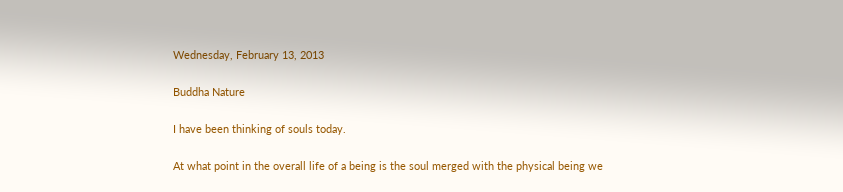Wednesday, February 13, 2013

Buddha Nature

I have been thinking of souls today.

At what point in the overall life of a being is the soul merged with the physical being we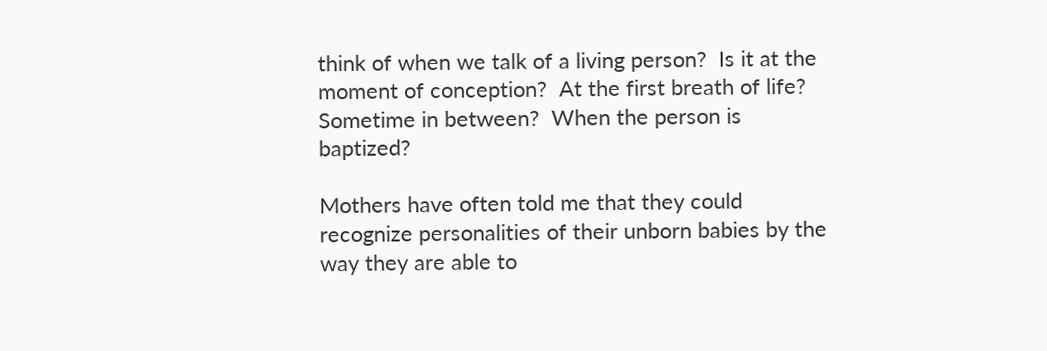think of when we talk of a living person?  Is it at the moment of conception?  At the first breath of life? Sometime in between?  When the person is baptized?

Mothers have often told me that they could recognize personalities of their unborn babies by the way they are able to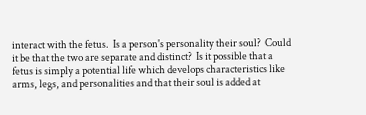interact with the fetus.  Is a person's personality their soul?  Could it be that the two are separate and distinct?  Is it possible that a fetus is simply a potential life which develops characteristics like arms, legs, and personalities and that their soul is added at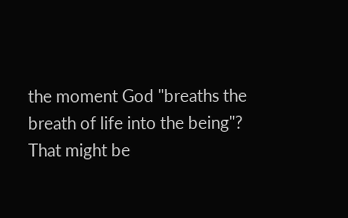the moment God "breaths the breath of life into the being"?  That might be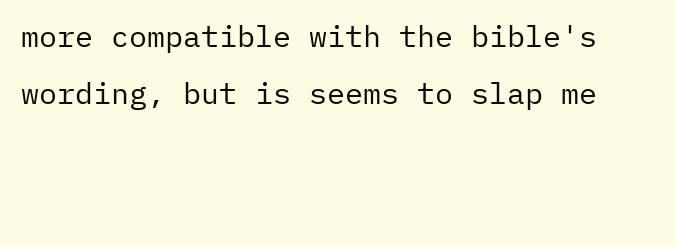more compatible with the bible's wording, but is seems to slap me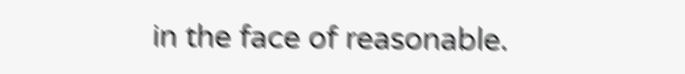in the face of reasonable.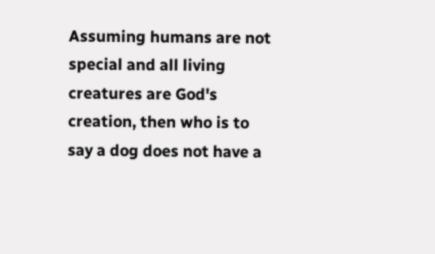Assuming humans are not special and all living creatures are God's creation, then who is to say a dog does not have a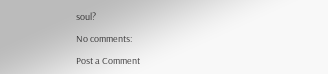soul?

No comments:

Post a Comment